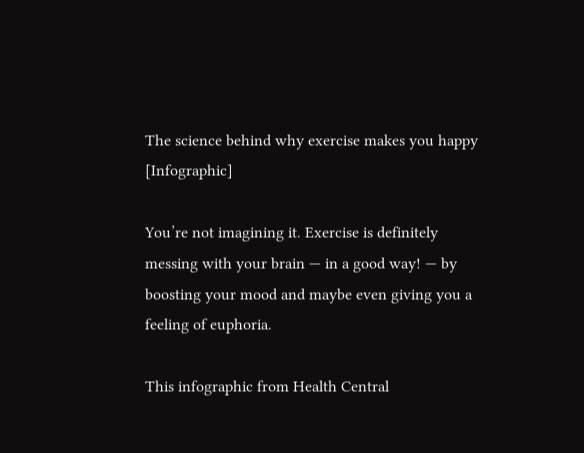The science behind why exercise makes you happy [Infographic]

You’re not imagining it. Exercise is definitely messing with your brain — in a good way! — by boosting your mood and maybe even giving you a feeling of euphoria.

This infographic from Health Central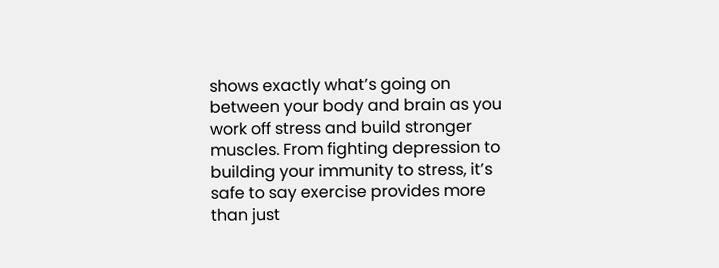shows exactly what’s going on between your body and brain as you work off stress and build stronger muscles. From fighting depression to building your immunity to stress, it’s safe to say exercise provides more than just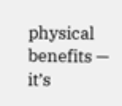physical benefits — it’s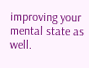improving your mental state as well.